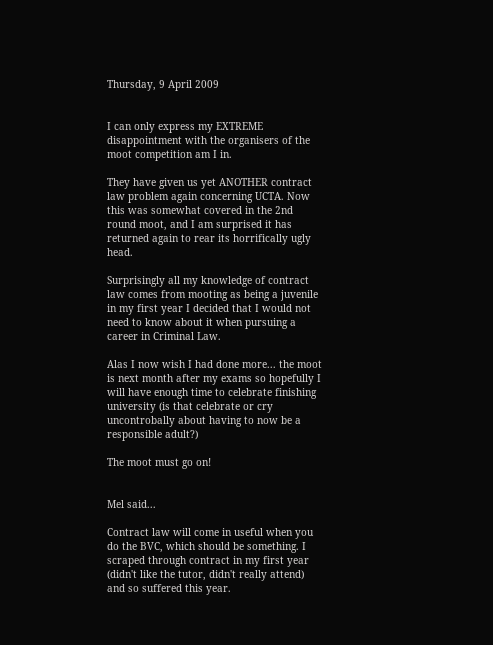Thursday, 9 April 2009


I can only express my EXTREME disappointment with the organisers of the moot competition am I in.

They have given us yet ANOTHER contract law problem again concerning UCTA. Now this was somewhat covered in the 2nd round moot, and I am surprised it has returned again to rear its horrifically ugly head.

Surprisingly all my knowledge of contract law comes from mooting as being a juvenile in my first year I decided that I would not need to know about it when pursuing a career in Criminal Law.

Alas I now wish I had done more... the moot is next month after my exams so hopefully I will have enough time to celebrate finishing university (is that celebrate or cry uncontrobally about having to now be a responsible adult?)

The moot must go on!


Mel said...

Contract law will come in useful when you do the BVC, which should be something. I scraped through contract in my first year (didn't like the tutor, didn't really attend) and so suffered this year.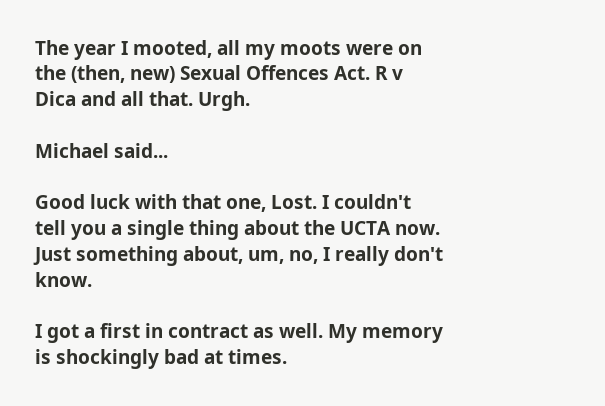The year I mooted, all my moots were on the (then, new) Sexual Offences Act. R v Dica and all that. Urgh.

Michael said...

Good luck with that one, Lost. I couldn't tell you a single thing about the UCTA now. Just something about, um, no, I really don't know.

I got a first in contract as well. My memory is shockingly bad at times.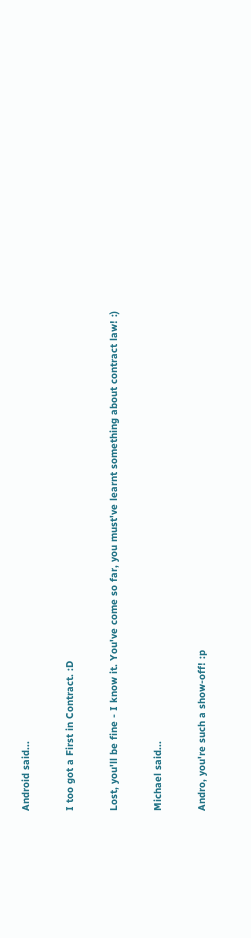Android said...

I too got a First in Contract. :D

Lost, you'll be fine - I know it. You've come so far, you must've learnt something about contract law! :)

Michael said...

Andro, you're such a show-off! :p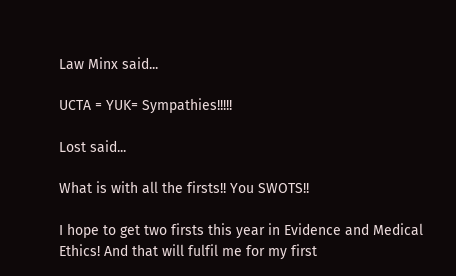Law Minx said...

UCTA = YUK= Sympathies!!!!!

Lost said...

What is with all the firsts!! You SWOTS!!

I hope to get two firsts this year in Evidence and Medical Ethics! And that will fulfil me for my first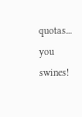quotas... you swines!